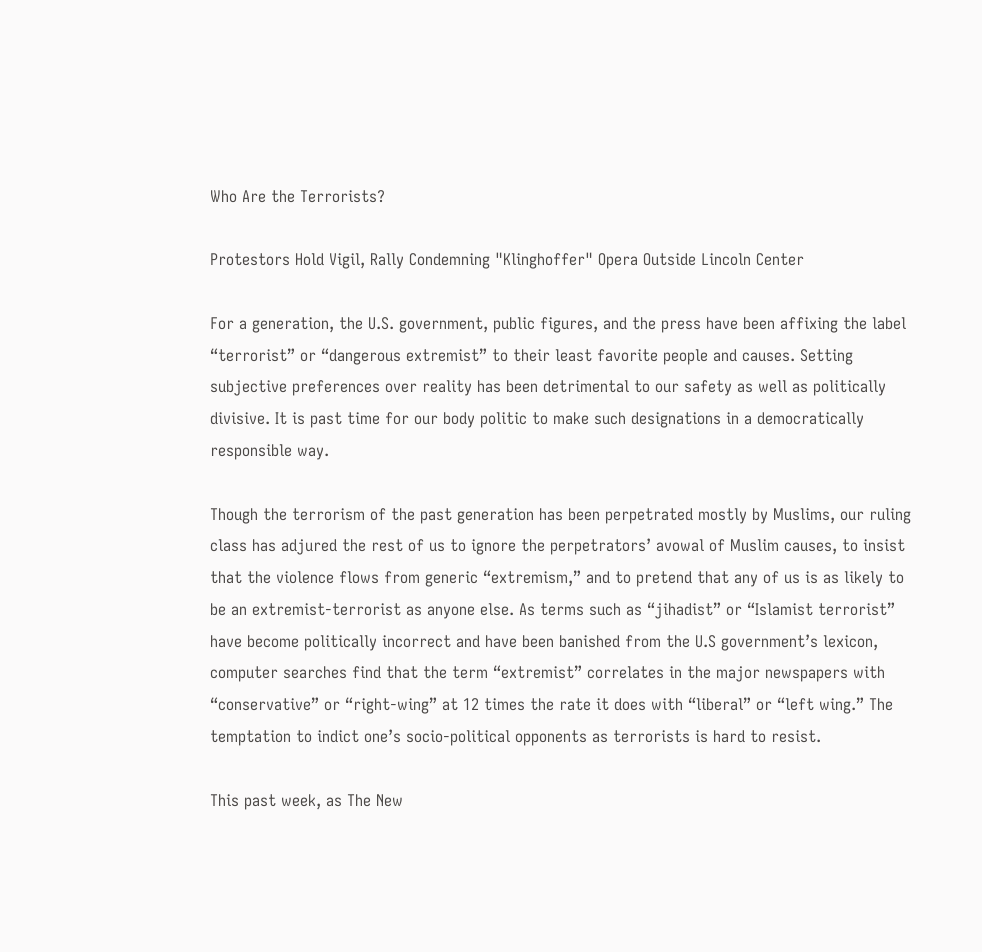Who Are the Terrorists?

Protestors Hold Vigil, Rally Condemning "Klinghoffer" Opera Outside Lincoln Center

For a generation, the U.S. government, public figures, and the press have been affixing the label “terrorist” or “dangerous extremist” to their least favorite people and causes. Setting subjective preferences over reality has been detrimental to our safety as well as politically divisive. It is past time for our body politic to make such designations in a democratically responsible way.

Though the terrorism of the past generation has been perpetrated mostly by Muslims, our ruling class has adjured the rest of us to ignore the perpetrators’ avowal of Muslim causes, to insist that the violence flows from generic “extremism,” and to pretend that any of us is as likely to be an extremist-terrorist as anyone else. As terms such as “jihadist” or “Islamist terrorist” have become politically incorrect and have been banished from the U.S government’s lexicon, computer searches find that the term “extremist” correlates in the major newspapers with “conservative” or “right-wing” at 12 times the rate it does with “liberal” or “left wing.” The temptation to indict one’s socio-political opponents as terrorists is hard to resist.

This past week, as The New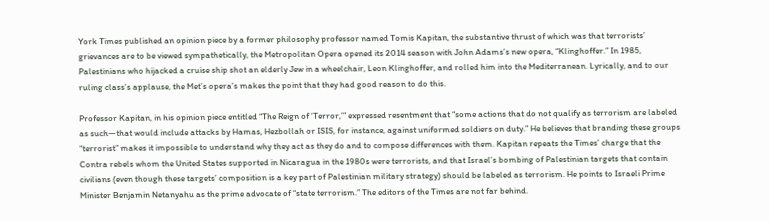York Times published an opinion piece by a former philosophy professor named Tomis Kapitan, the substantive thrust of which was that terrorists’ grievances are to be viewed sympathetically, the Metropolitan Opera opened its 2014 season with John Adams’s new opera, “Klinghoffer.” In 1985, Palestinians who hijacked a cruise ship shot an elderly Jew in a wheelchair, Leon Klinghoffer, and rolled him into the Mediterranean. Lyrically, and to our ruling class’s applause, the Met’s opera’s makes the point that they had good reason to do this.

Professor Kapitan, in his opinion piece entitled “The Reign of ‘Terror,’” expressed resentment that “some actions that do not qualify as terrorism are labeled as such—that would include attacks by Hamas, Hezbollah or ISIS, for instance, against uniformed soldiers on duty.” He believes that branding these groups “terrorist” makes it impossible to understand why they act as they do and to compose differences with them. Kapitan repeats the Times’ charge that the Contra rebels whom the United States supported in Nicaragua in the 1980s were terrorists, and that Israel’s bombing of Palestinian targets that contain civilians (even though these targets’ composition is a key part of Palestinian military strategy) should be labeled as terrorism. He points to Israeli Prime Minister Benjamin Netanyahu as the prime advocate of “state terrorism.” The editors of the Times are not far behind.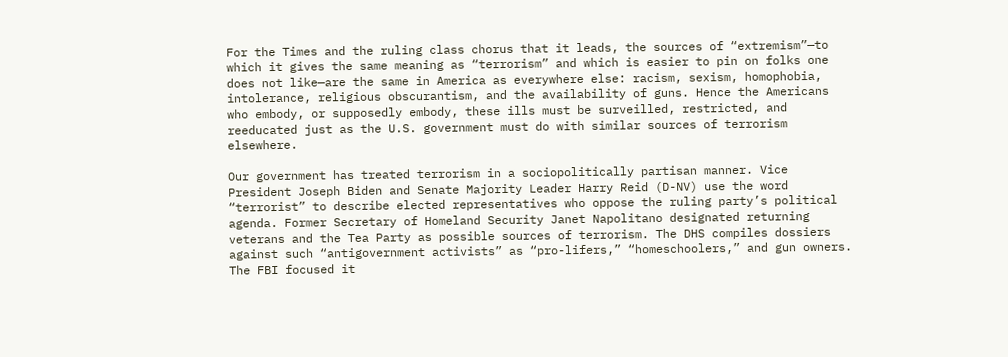For the Times and the ruling class chorus that it leads, the sources of “extremism”—to which it gives the same meaning as “terrorism” and which is easier to pin on folks one does not like—are the same in America as everywhere else: racism, sexism, homophobia, intolerance, religious obscurantism, and the availability of guns. Hence the Americans who embody, or supposedly embody, these ills must be surveilled, restricted, and reeducated just as the U.S. government must do with similar sources of terrorism elsewhere.

Our government has treated terrorism in a sociopolitically partisan manner. Vice President Joseph Biden and Senate Majority Leader Harry Reid (D-NV) use the word “terrorist” to describe elected representatives who oppose the ruling party’s political agenda. Former Secretary of Homeland Security Janet Napolitano designated returning veterans and the Tea Party as possible sources of terrorism. The DHS compiles dossiers against such “antigovernment activists” as “pro-lifers,” “homeschoolers,” and gun owners. The FBI focused it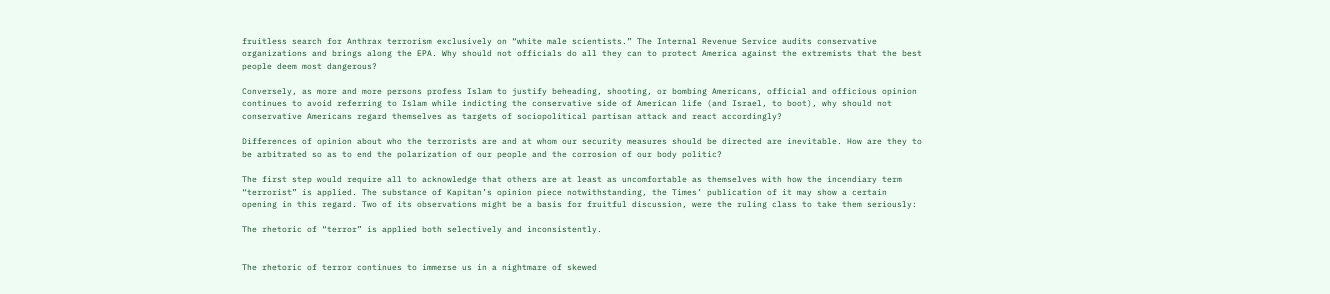fruitless search for Anthrax terrorism exclusively on “white male scientists.” The Internal Revenue Service audits conservative organizations and brings along the EPA. Why should not officials do all they can to protect America against the extremists that the best people deem most dangerous?

Conversely, as more and more persons profess Islam to justify beheading, shooting, or bombing Americans, official and officious opinion continues to avoid referring to Islam while indicting the conservative side of American life (and Israel, to boot), why should not conservative Americans regard themselves as targets of sociopolitical partisan attack and react accordingly?

Differences of opinion about who the terrorists are and at whom our security measures should be directed are inevitable. How are they to be arbitrated so as to end the polarization of our people and the corrosion of our body politic?

The first step would require all to acknowledge that others are at least as uncomfortable as themselves with how the incendiary term “terrorist” is applied. The substance of Kapitan’s opinion piece notwithstanding, the Times’ publication of it may show a certain opening in this regard. Two of its observations might be a basis for fruitful discussion, were the ruling class to take them seriously:

The rhetoric of “terror” is applied both selectively and inconsistently.


The rhetoric of terror continues to immerse us in a nightmare of skewed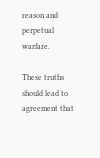reason and perpetual warfare.

These truths should lead to agreement that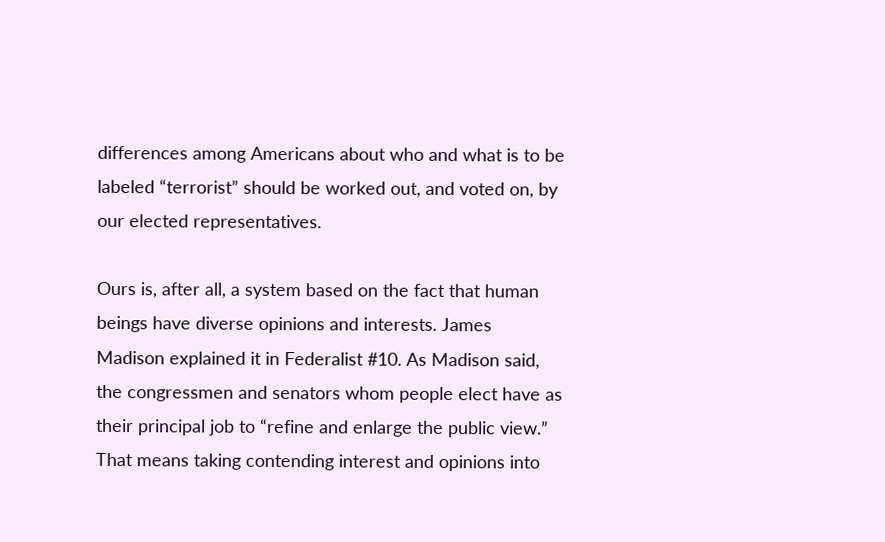differences among Americans about who and what is to be labeled “terrorist” should be worked out, and voted on, by our elected representatives.

Ours is, after all, a system based on the fact that human beings have diverse opinions and interests. James Madison explained it in Federalist #10. As Madison said, the congressmen and senators whom people elect have as their principal job to “refine and enlarge the public view.” That means taking contending interest and opinions into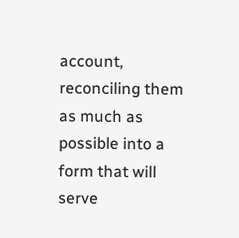account, reconciling them as much as possible into a form that will serve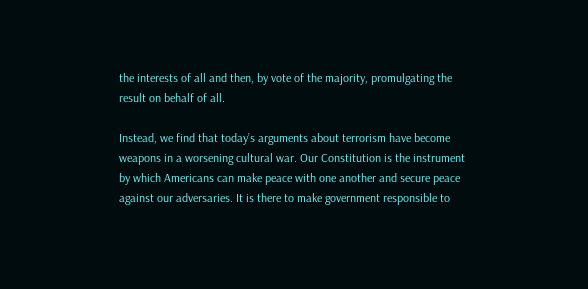the interests of all and then, by vote of the majority, promulgating the result on behalf of all.

Instead, we find that today’s arguments about terrorism have become weapons in a worsening cultural war. Our Constitution is the instrument by which Americans can make peace with one another and secure peace against our adversaries. It is there to make government responsible to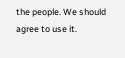the people. We should agree to use it.